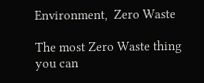Environment,  Zero Waste

The most Zero Waste thing you can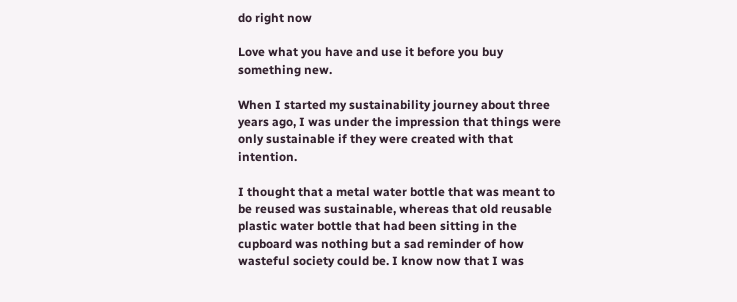do right now

Love what you have and use it before you buy something new.

When I started my sustainability journey about three years ago, I was under the impression that things were only sustainable if they were created with that intention.

I thought that a metal water bottle that was meant to be reused was sustainable, whereas that old reusable plastic water bottle that had been sitting in the cupboard was nothing but a sad reminder of how wasteful society could be. I know now that I was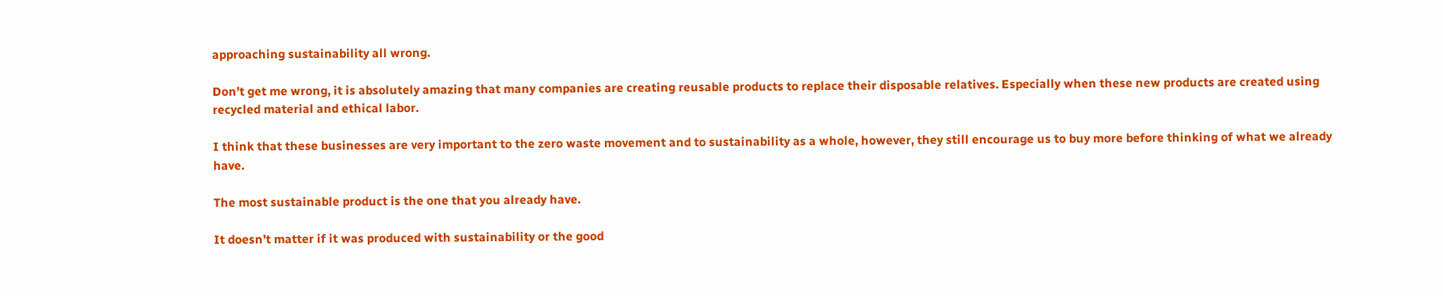approaching sustainability all wrong.

Don’t get me wrong, it is absolutely amazing that many companies are creating reusable products to replace their disposable relatives. Especially when these new products are created using recycled material and ethical labor.

I think that these businesses are very important to the zero waste movement and to sustainability as a whole, however, they still encourage us to buy more before thinking of what we already have.

The most sustainable product is the one that you already have.

It doesn’t matter if it was produced with sustainability or the good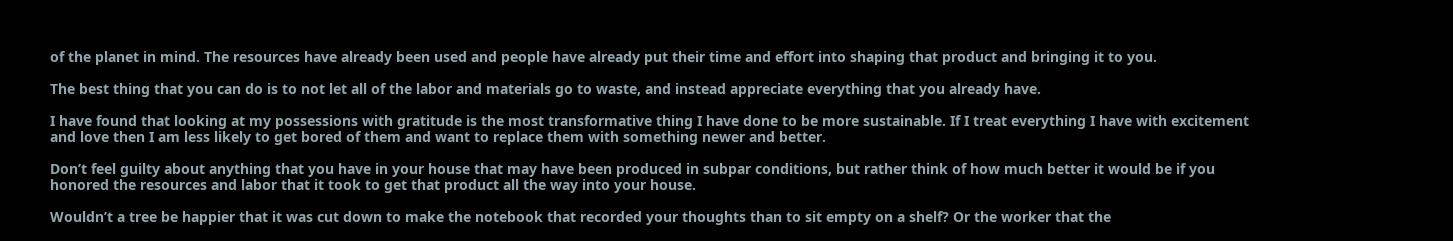of the planet in mind. The resources have already been used and people have already put their time and effort into shaping that product and bringing it to you.

The best thing that you can do is to not let all of the labor and materials go to waste, and instead appreciate everything that you already have.

I have found that looking at my possessions with gratitude is the most transformative thing I have done to be more sustainable. If I treat everything I have with excitement and love then I am less likely to get bored of them and want to replace them with something newer and better.

Don’t feel guilty about anything that you have in your house that may have been produced in subpar conditions, but rather think of how much better it would be if you honored the resources and labor that it took to get that product all the way into your house.

Wouldn’t a tree be happier that it was cut down to make the notebook that recorded your thoughts than to sit empty on a shelf? Or the worker that the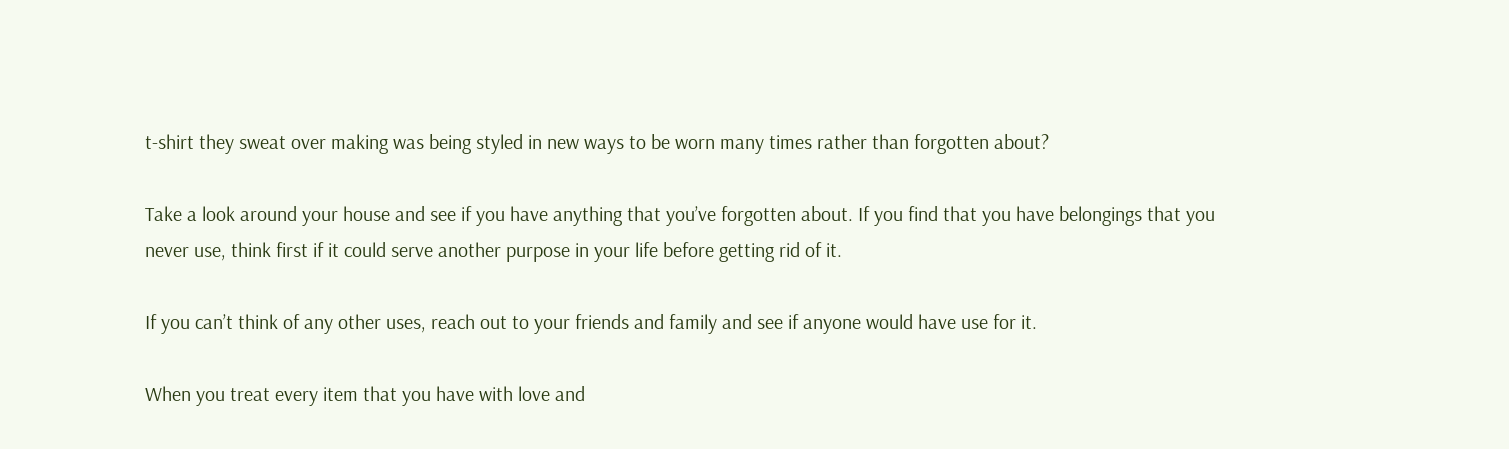t-shirt they sweat over making was being styled in new ways to be worn many times rather than forgotten about?

Take a look around your house and see if you have anything that you’ve forgotten about. If you find that you have belongings that you never use, think first if it could serve another purpose in your life before getting rid of it.

If you can’t think of any other uses, reach out to your friends and family and see if anyone would have use for it.

When you treat every item that you have with love and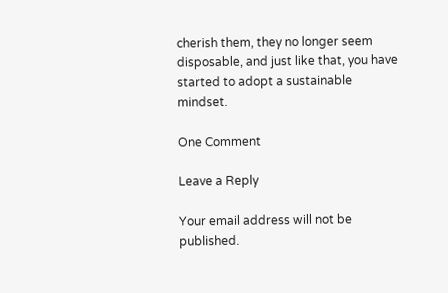cherish them, they no longer seem disposable, and just like that, you have started to adopt a sustainable mindset.

One Comment

Leave a Reply

Your email address will not be published.